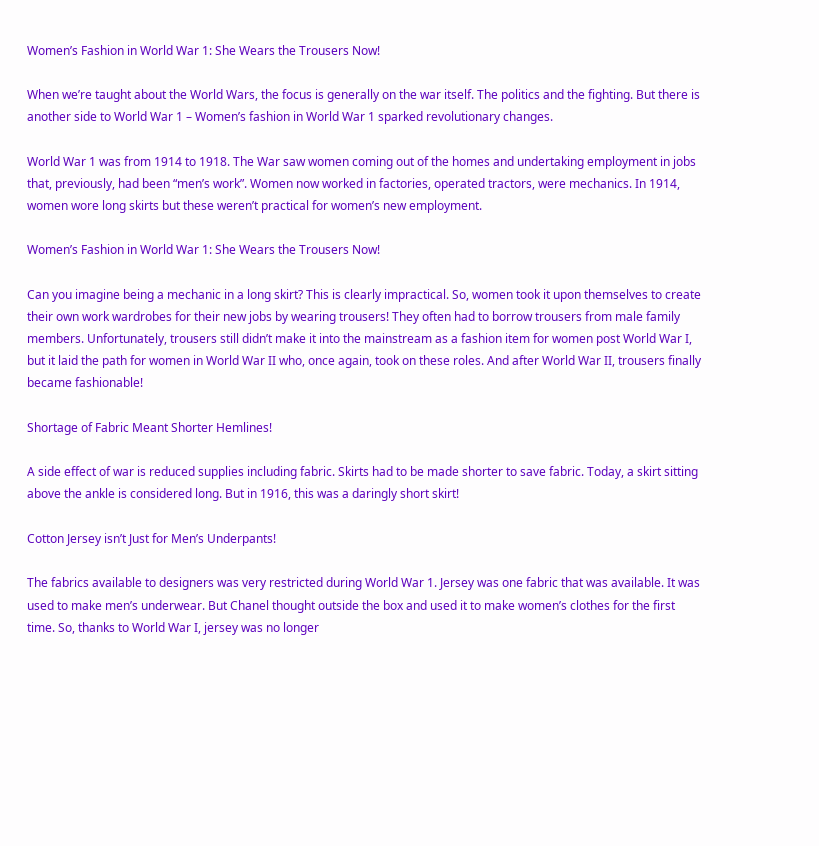Women’s Fashion in World War 1: She Wears the Trousers Now!

When we’re taught about the World Wars, the focus is generally on the war itself. The politics and the fighting. But there is another side to World War 1 – Women’s fashion in World War 1 sparked revolutionary changes.

World War 1 was from 1914 to 1918. The War saw women coming out of the homes and undertaking employment in jobs that, previously, had been “men’s work”. Women now worked in factories, operated tractors, were mechanics. In 1914, women wore long skirts but these weren’t practical for women’s new employment.

Women’s Fashion in World War 1: She Wears the Trousers Now!

Can you imagine being a mechanic in a long skirt? This is clearly impractical. So, women took it upon themselves to create their own work wardrobes for their new jobs by wearing trousers! They often had to borrow trousers from male family members. Unfortunately, trousers still didn’t make it into the mainstream as a fashion item for women post World War I, but it laid the path for women in World War II who, once again, took on these roles. And after World War II, trousers finally became fashionable!

Shortage of Fabric Meant Shorter Hemlines!

A side effect of war is reduced supplies including fabric. Skirts had to be made shorter to save fabric. Today, a skirt sitting above the ankle is considered long. But in 1916, this was a daringly short skirt!

Cotton Jersey isn’t Just for Men’s Underpants!

The fabrics available to designers was very restricted during World War 1. Jersey was one fabric that was available. It was used to make men’s underwear. But Chanel thought outside the box and used it to make women’s clothes for the first time. So, thanks to World War I, jersey was no longer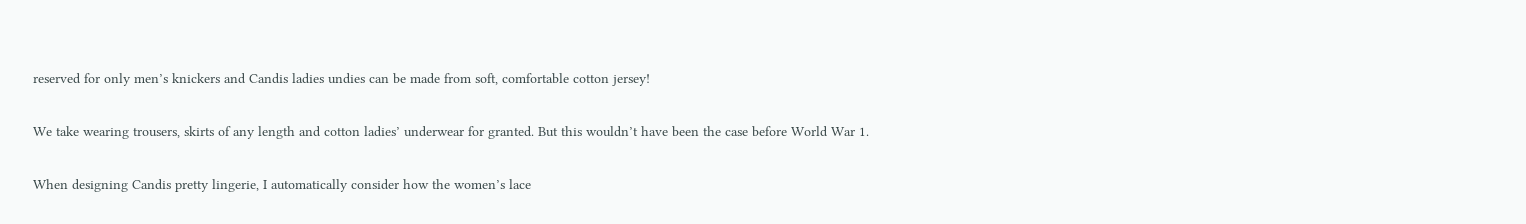reserved for only men’s knickers and Candis ladies undies can be made from soft, comfortable cotton jersey!

We take wearing trousers, skirts of any length and cotton ladies’ underwear for granted. But this wouldn’t have been the case before World War 1.

When designing Candis pretty lingerie, I automatically consider how the women’s lace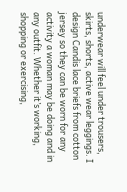underwear will feel under trousers, skirts, shorts, active wear leggings. I design Candis lace briefs from cotton jersey so they can be worn for any activity a woman may be doing and in any outfit. Whether it’s working, shopping or exercising,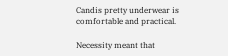Candis pretty underwear is comfortable and practical.

Necessity meant that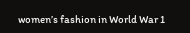women’s fashion in World War 1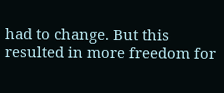had to change. But this resulted in more freedom for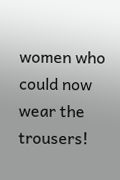women who could now wear the trousers!